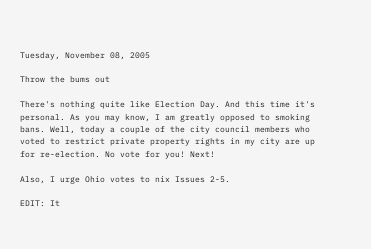Tuesday, November 08, 2005

Throw the bums out

There's nothing quite like Election Day. And this time it's personal. As you may know, I am greatly opposed to smoking bans. Well, today a couple of the city council members who voted to restrict private property rights in my city are up for re-election. No vote for you! Next!

Also, I urge Ohio votes to nix Issues 2-5.

EDIT: It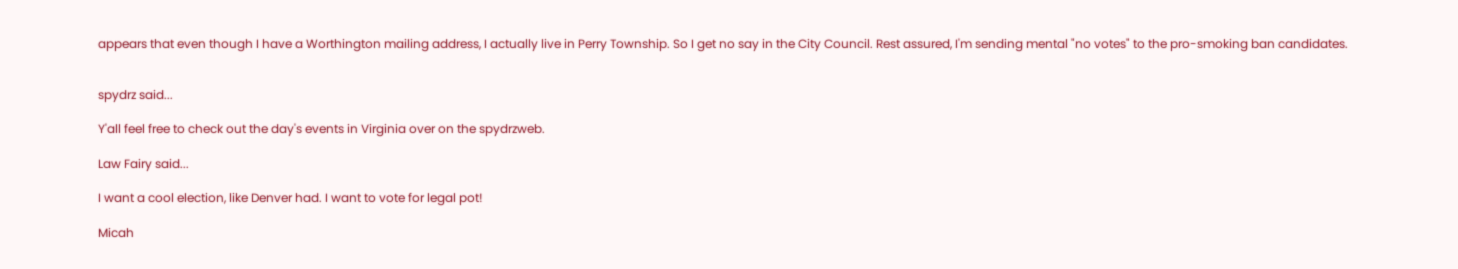appears that even though I have a Worthington mailing address, I actually live in Perry Township. So I get no say in the City Council. Rest assured, I'm sending mental "no votes" to the pro-smoking ban candidates.


spydrz said...

Y'all feel free to check out the day's events in Virginia over on the spydrzweb.

Law Fairy said...

I want a cool election, like Denver had. I want to vote for legal pot!

Micah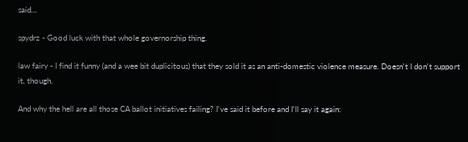said...

spydrz - Good luck with that whole governorship thing.

law fairy - I find it funny (and a wee bit duplicitous) that they sold it as an anti-domestic violence measure. Doesn't I don't support it, though.

And why the hell are all those CA ballot initiatives failing? I've said it before and I'll say it again: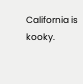California is kooky.